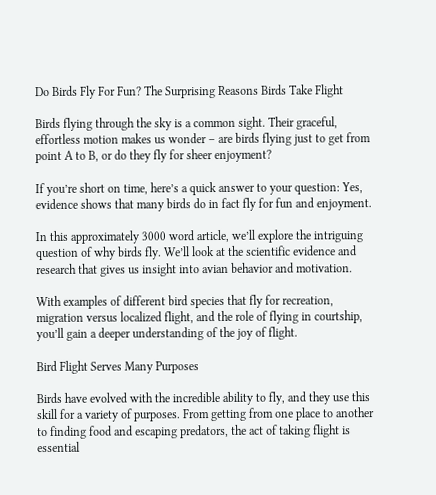Do Birds Fly For Fun? The Surprising Reasons Birds Take Flight

Birds flying through the sky is a common sight. Their graceful, effortless motion makes us wonder – are birds flying just to get from point A to B, or do they fly for sheer enjoyment?

If you’re short on time, here’s a quick answer to your question: Yes, evidence shows that many birds do in fact fly for fun and enjoyment.

In this approximately 3000 word article, we’ll explore the intriguing question of why birds fly. We’ll look at the scientific evidence and research that gives us insight into avian behavior and motivation.

With examples of different bird species that fly for recreation, migration versus localized flight, and the role of flying in courtship, you’ll gain a deeper understanding of the joy of flight.

Bird Flight Serves Many Purposes

Birds have evolved with the incredible ability to fly, and they use this skill for a variety of purposes. From getting from one place to another to finding food and escaping predators, the act of taking flight is essential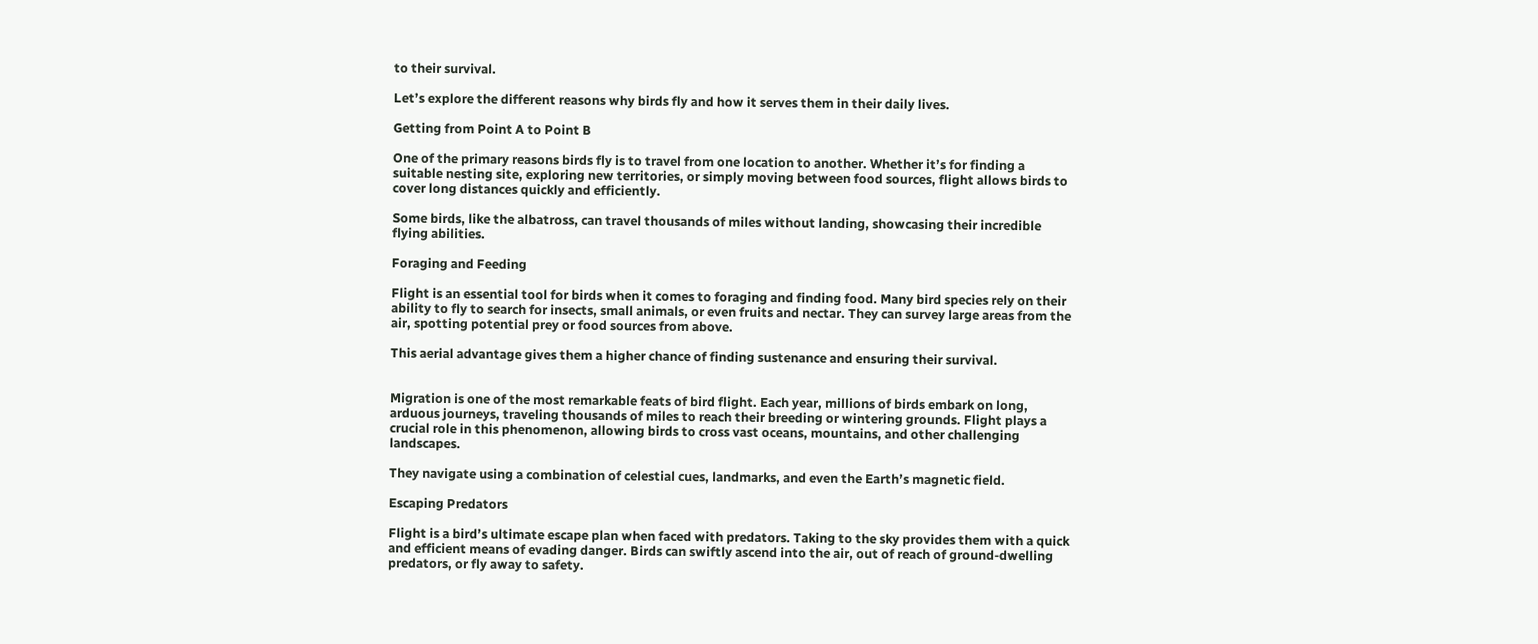to their survival.

Let’s explore the different reasons why birds fly and how it serves them in their daily lives.

Getting from Point A to Point B

One of the primary reasons birds fly is to travel from one location to another. Whether it’s for finding a suitable nesting site, exploring new territories, or simply moving between food sources, flight allows birds to cover long distances quickly and efficiently.

Some birds, like the albatross, can travel thousands of miles without landing, showcasing their incredible flying abilities.

Foraging and Feeding

Flight is an essential tool for birds when it comes to foraging and finding food. Many bird species rely on their ability to fly to search for insects, small animals, or even fruits and nectar. They can survey large areas from the air, spotting potential prey or food sources from above.

This aerial advantage gives them a higher chance of finding sustenance and ensuring their survival.


Migration is one of the most remarkable feats of bird flight. Each year, millions of birds embark on long, arduous journeys, traveling thousands of miles to reach their breeding or wintering grounds. Flight plays a crucial role in this phenomenon, allowing birds to cross vast oceans, mountains, and other challenging landscapes.

They navigate using a combination of celestial cues, landmarks, and even the Earth’s magnetic field.

Escaping Predators

Flight is a bird’s ultimate escape plan when faced with predators. Taking to the sky provides them with a quick and efficient means of evading danger. Birds can swiftly ascend into the air, out of reach of ground-dwelling predators, or fly away to safety.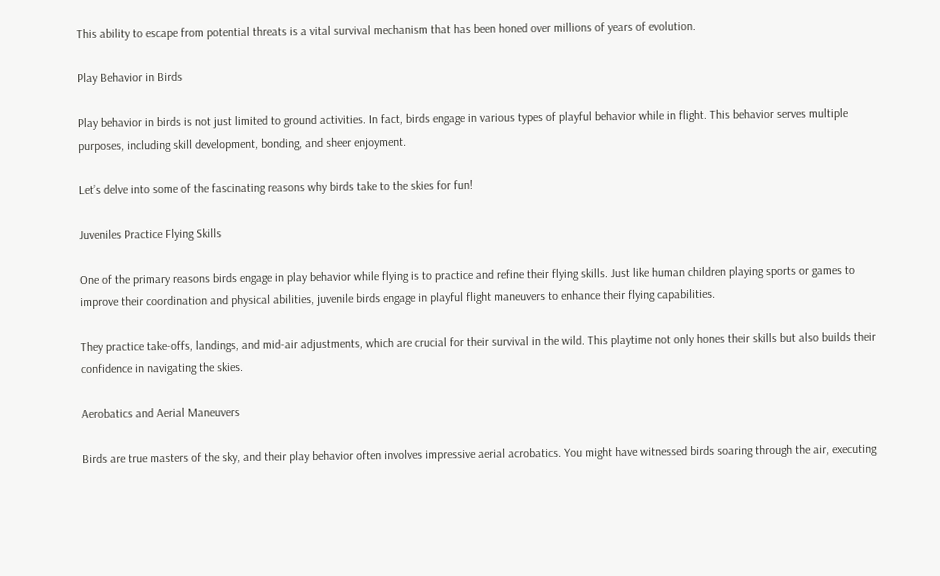This ability to escape from potential threats is a vital survival mechanism that has been honed over millions of years of evolution.

Play Behavior in Birds

Play behavior in birds is not just limited to ground activities. In fact, birds engage in various types of playful behavior while in flight. This behavior serves multiple purposes, including skill development, bonding, and sheer enjoyment.

Let’s delve into some of the fascinating reasons why birds take to the skies for fun!

Juveniles Practice Flying Skills

One of the primary reasons birds engage in play behavior while flying is to practice and refine their flying skills. Just like human children playing sports or games to improve their coordination and physical abilities, juvenile birds engage in playful flight maneuvers to enhance their flying capabilities.

They practice take-offs, landings, and mid-air adjustments, which are crucial for their survival in the wild. This playtime not only hones their skills but also builds their confidence in navigating the skies.

Aerobatics and Aerial Maneuvers

Birds are true masters of the sky, and their play behavior often involves impressive aerial acrobatics. You might have witnessed birds soaring through the air, executing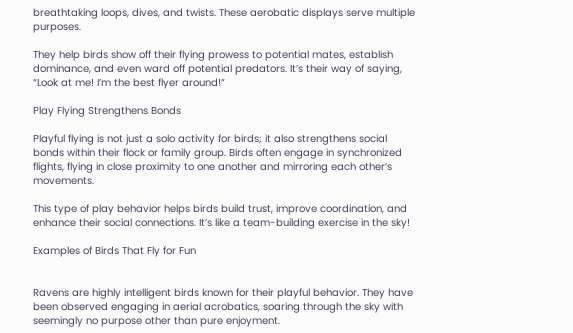breathtaking loops, dives, and twists. These aerobatic displays serve multiple purposes.

They help birds show off their flying prowess to potential mates, establish dominance, and even ward off potential predators. It’s their way of saying, “Look at me! I’m the best flyer around!”

Play Flying Strengthens Bonds

Playful flying is not just a solo activity for birds; it also strengthens social bonds within their flock or family group. Birds often engage in synchronized flights, flying in close proximity to one another and mirroring each other’s movements.

This type of play behavior helps birds build trust, improve coordination, and enhance their social connections. It’s like a team-building exercise in the sky!

Examples of Birds That Fly for Fun


Ravens are highly intelligent birds known for their playful behavior. They have been observed engaging in aerial acrobatics, soaring through the sky with seemingly no purpose other than pure enjoyment.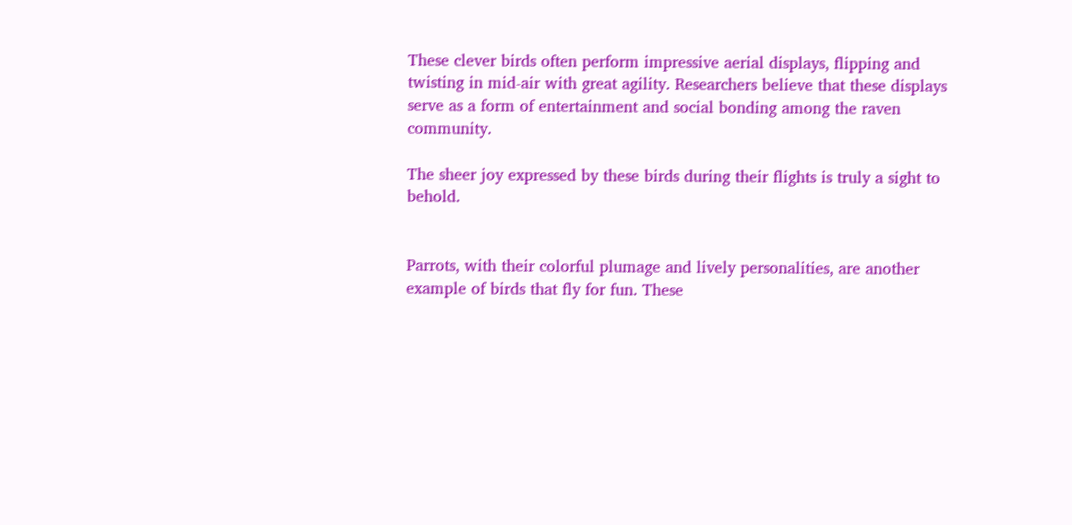These clever birds often perform impressive aerial displays, flipping and twisting in mid-air with great agility. Researchers believe that these displays serve as a form of entertainment and social bonding among the raven community.

The sheer joy expressed by these birds during their flights is truly a sight to behold.


Parrots, with their colorful plumage and lively personalities, are another example of birds that fly for fun. These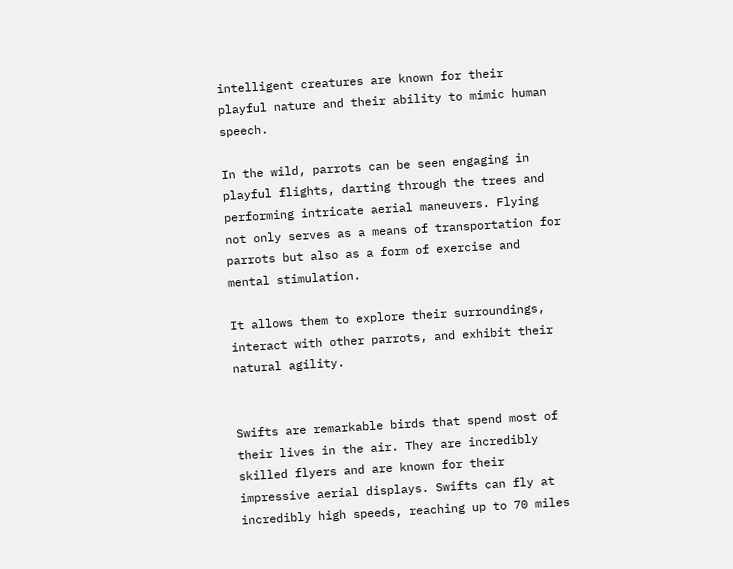intelligent creatures are known for their playful nature and their ability to mimic human speech.

In the wild, parrots can be seen engaging in playful flights, darting through the trees and performing intricate aerial maneuvers. Flying not only serves as a means of transportation for parrots but also as a form of exercise and mental stimulation.

It allows them to explore their surroundings, interact with other parrots, and exhibit their natural agility.


Swifts are remarkable birds that spend most of their lives in the air. They are incredibly skilled flyers and are known for their impressive aerial displays. Swifts can fly at incredibly high speeds, reaching up to 70 miles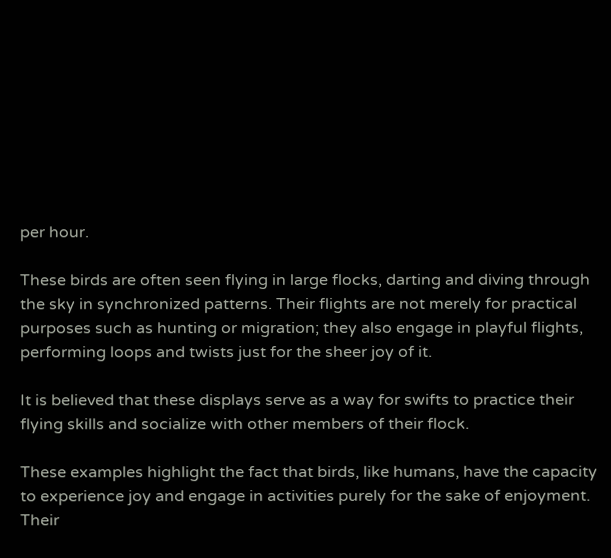per hour.

These birds are often seen flying in large flocks, darting and diving through the sky in synchronized patterns. Their flights are not merely for practical purposes such as hunting or migration; they also engage in playful flights, performing loops and twists just for the sheer joy of it.

It is believed that these displays serve as a way for swifts to practice their flying skills and socialize with other members of their flock.

These examples highlight the fact that birds, like humans, have the capacity to experience joy and engage in activities purely for the sake of enjoyment. Their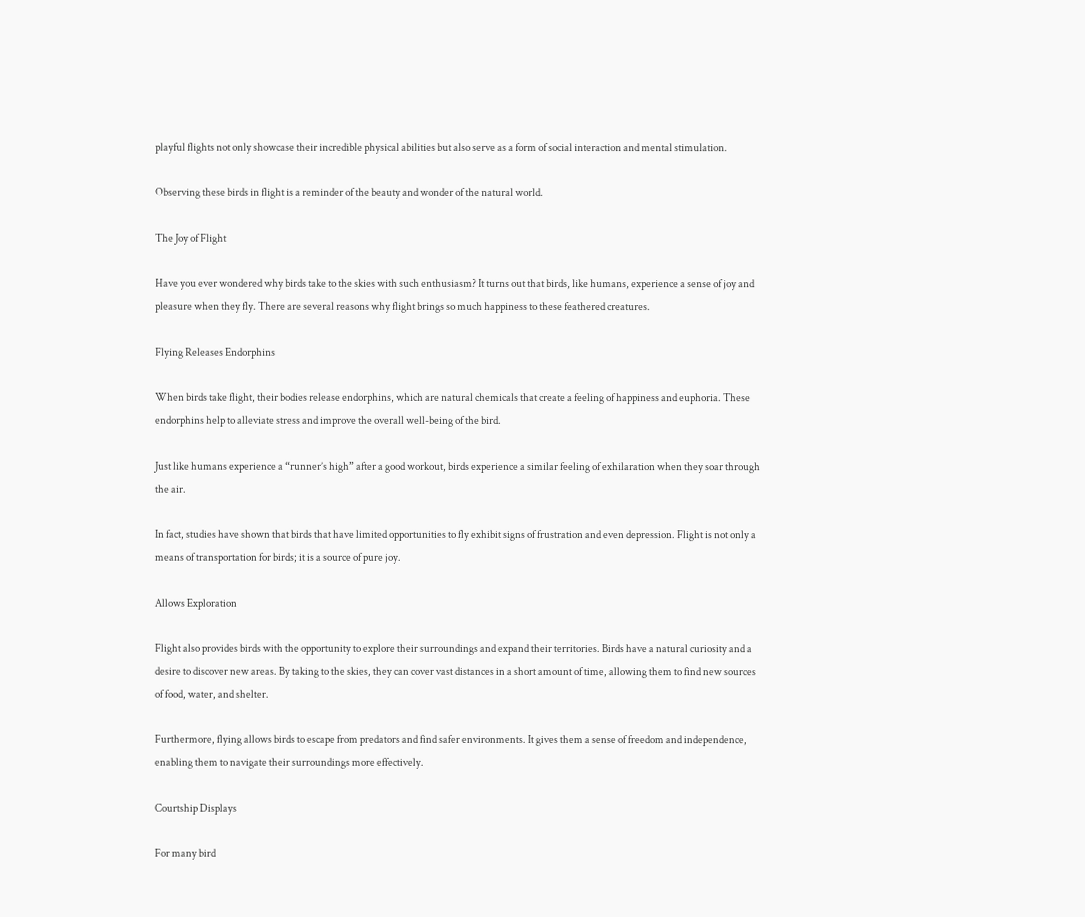playful flights not only showcase their incredible physical abilities but also serve as a form of social interaction and mental stimulation.

Observing these birds in flight is a reminder of the beauty and wonder of the natural world.

The Joy of Flight

Have you ever wondered why birds take to the skies with such enthusiasm? It turns out that birds, like humans, experience a sense of joy and pleasure when they fly. There are several reasons why flight brings so much happiness to these feathered creatures.

Flying Releases Endorphins

When birds take flight, their bodies release endorphins, which are natural chemicals that create a feeling of happiness and euphoria. These endorphins help to alleviate stress and improve the overall well-being of the bird.

Just like humans experience a “runner’s high” after a good workout, birds experience a similar feeling of exhilaration when they soar through the air.

In fact, studies have shown that birds that have limited opportunities to fly exhibit signs of frustration and even depression. Flight is not only a means of transportation for birds; it is a source of pure joy.

Allows Exploration

Flight also provides birds with the opportunity to explore their surroundings and expand their territories. Birds have a natural curiosity and a desire to discover new areas. By taking to the skies, they can cover vast distances in a short amount of time, allowing them to find new sources of food, water, and shelter.

Furthermore, flying allows birds to escape from predators and find safer environments. It gives them a sense of freedom and independence, enabling them to navigate their surroundings more effectively.

Courtship Displays

For many bird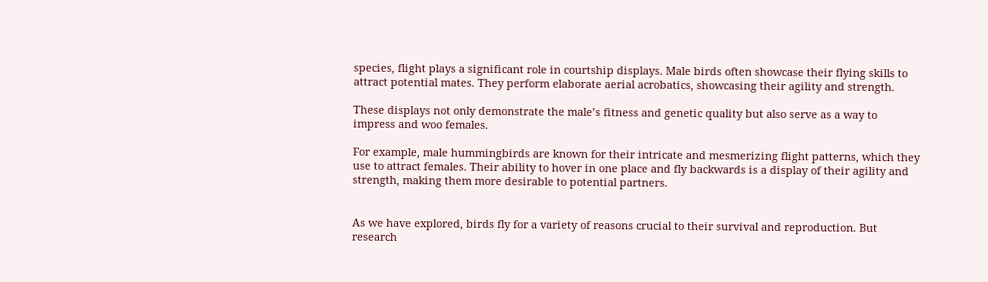species, flight plays a significant role in courtship displays. Male birds often showcase their flying skills to attract potential mates. They perform elaborate aerial acrobatics, showcasing their agility and strength.

These displays not only demonstrate the male’s fitness and genetic quality but also serve as a way to impress and woo females.

For example, male hummingbirds are known for their intricate and mesmerizing flight patterns, which they use to attract females. Their ability to hover in one place and fly backwards is a display of their agility and strength, making them more desirable to potential partners.


As we have explored, birds fly for a variety of reasons crucial to their survival and reproduction. But research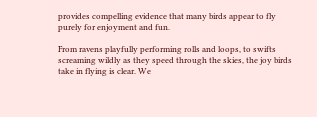provides compelling evidence that many birds appear to fly purely for enjoyment and fun.

From ravens playfully performing rolls and loops, to swifts screaming wildly as they speed through the skies, the joy birds take in flying is clear. We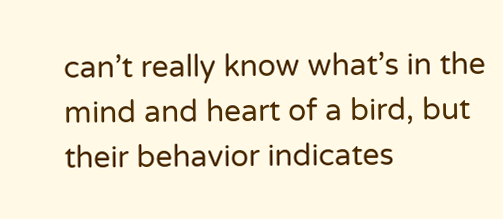can’t really know what’s in the mind and heart of a bird, but their behavior indicates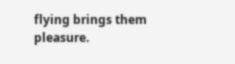flying brings them pleasure.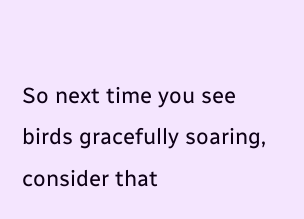So next time you see birds gracefully soaring, consider that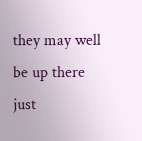they may well be up there just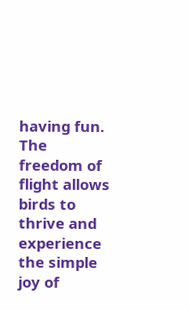having fun. The freedom of flight allows birds to thrive and experience the simple joy of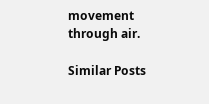movement through air.

Similar Posts